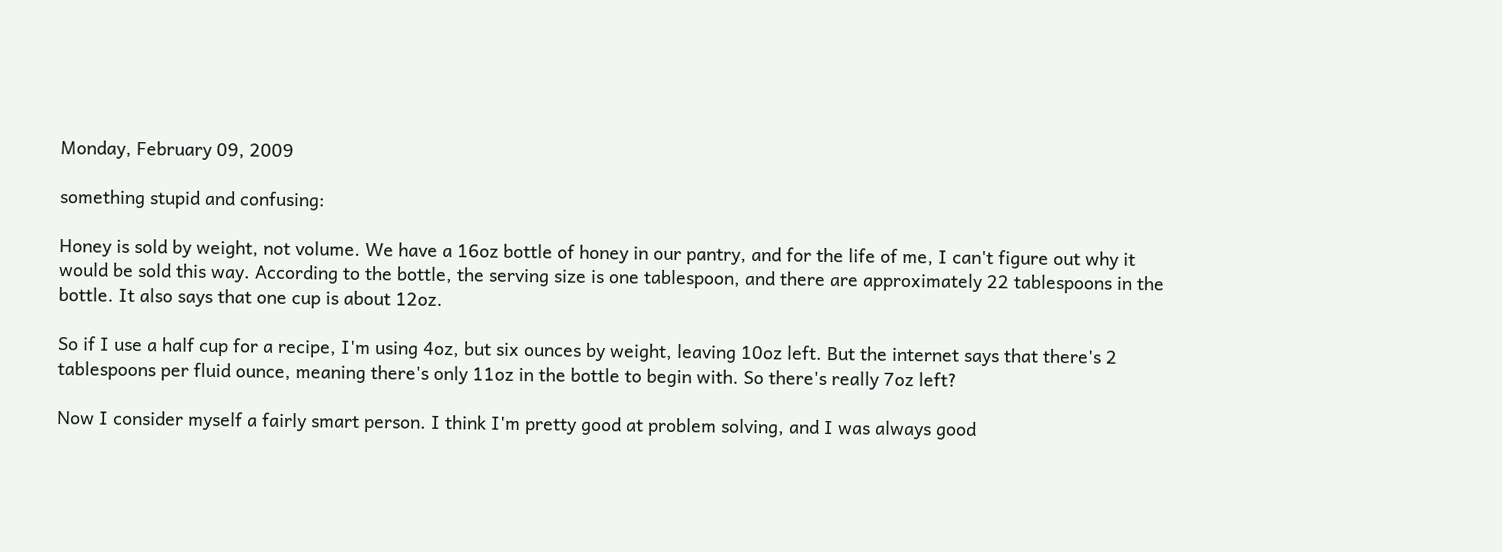Monday, February 09, 2009

something stupid and confusing:

Honey is sold by weight, not volume. We have a 16oz bottle of honey in our pantry, and for the life of me, I can't figure out why it would be sold this way. According to the bottle, the serving size is one tablespoon, and there are approximately 22 tablespoons in the bottle. It also says that one cup is about 12oz.

So if I use a half cup for a recipe, I'm using 4oz, but six ounces by weight, leaving 10oz left. But the internet says that there's 2 tablespoons per fluid ounce, meaning there's only 11oz in the bottle to begin with. So there's really 7oz left?

Now I consider myself a fairly smart person. I think I'm pretty good at problem solving, and I was always good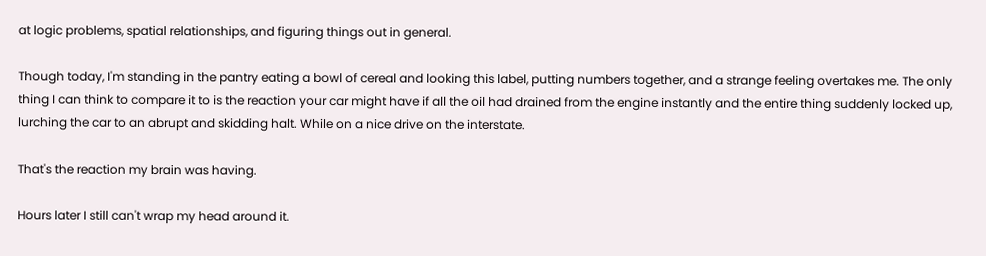at logic problems, spatial relationships, and figuring things out in general.

Though today, I'm standing in the pantry eating a bowl of cereal and looking this label, putting numbers together, and a strange feeling overtakes me. The only thing I can think to compare it to is the reaction your car might have if all the oil had drained from the engine instantly and the entire thing suddenly locked up, lurching the car to an abrupt and skidding halt. While on a nice drive on the interstate.

That's the reaction my brain was having.

Hours later I still can't wrap my head around it.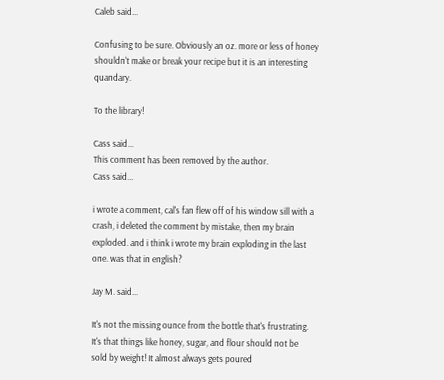Caleb said...

Confusing to be sure. Obviously an oz. more or less of honey shouldn't make or break your recipe but it is an interesting quandary.

To the library!

Cass said...
This comment has been removed by the author.
Cass said...

i wrote a comment, cal's fan flew off of his window sill with a crash, i deleted the comment by mistake, then my brain exploded. and i think i wrote my brain exploding in the last one. was that in english?

Jay M. said...

It's not the missing ounce from the bottle that's frustrating. It's that things like honey, sugar, and flour should not be sold by weight! It almost always gets poured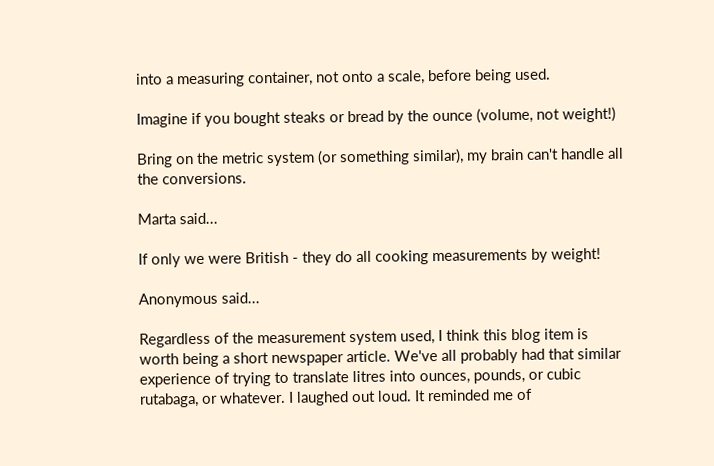into a measuring container, not onto a scale, before being used.

Imagine if you bought steaks or bread by the ounce (volume, not weight!)

Bring on the metric system (or something similar), my brain can't handle all the conversions.

Marta said...

If only we were British - they do all cooking measurements by weight!

Anonymous said...

Regardless of the measurement system used, I think this blog item is worth being a short newspaper article. We've all probably had that similar experience of trying to translate litres into ounces, pounds, or cubic rutabaga, or whatever. I laughed out loud. It reminded me of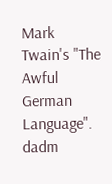Mark Twain's "The Awful German Language". dadm